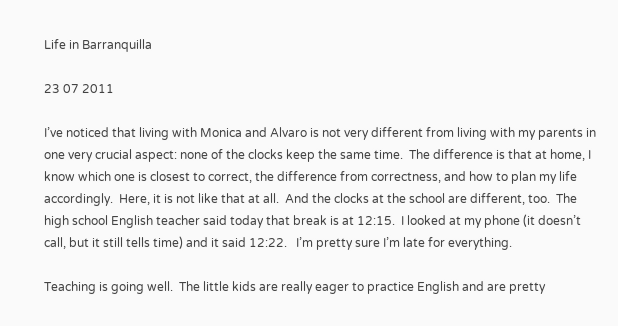Life in Barranquilla

23 07 2011

I’ve noticed that living with Monica and Alvaro is not very different from living with my parents in one very crucial aspect: none of the clocks keep the same time.  The difference is that at home, I know which one is closest to correct, the difference from correctness, and how to plan my life accordingly.  Here, it is not like that at all.  And the clocks at the school are different, too.  The high school English teacher said today that break is at 12:15.  I looked at my phone (it doesn’t call, but it still tells time) and it said 12:22.   I’m pretty sure I’m late for everything.

Teaching is going well.  The little kids are really eager to practice English and are pretty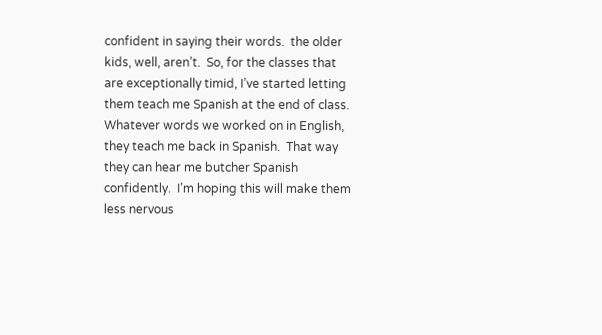confident in saying their words.  the older kids, well, aren’t.  So, for the classes that are exceptionally timid, I’ve started letting them teach me Spanish at the end of class.  Whatever words we worked on in English, they teach me back in Spanish.  That way they can hear me butcher Spanish confidently.  I’m hoping this will make them less nervous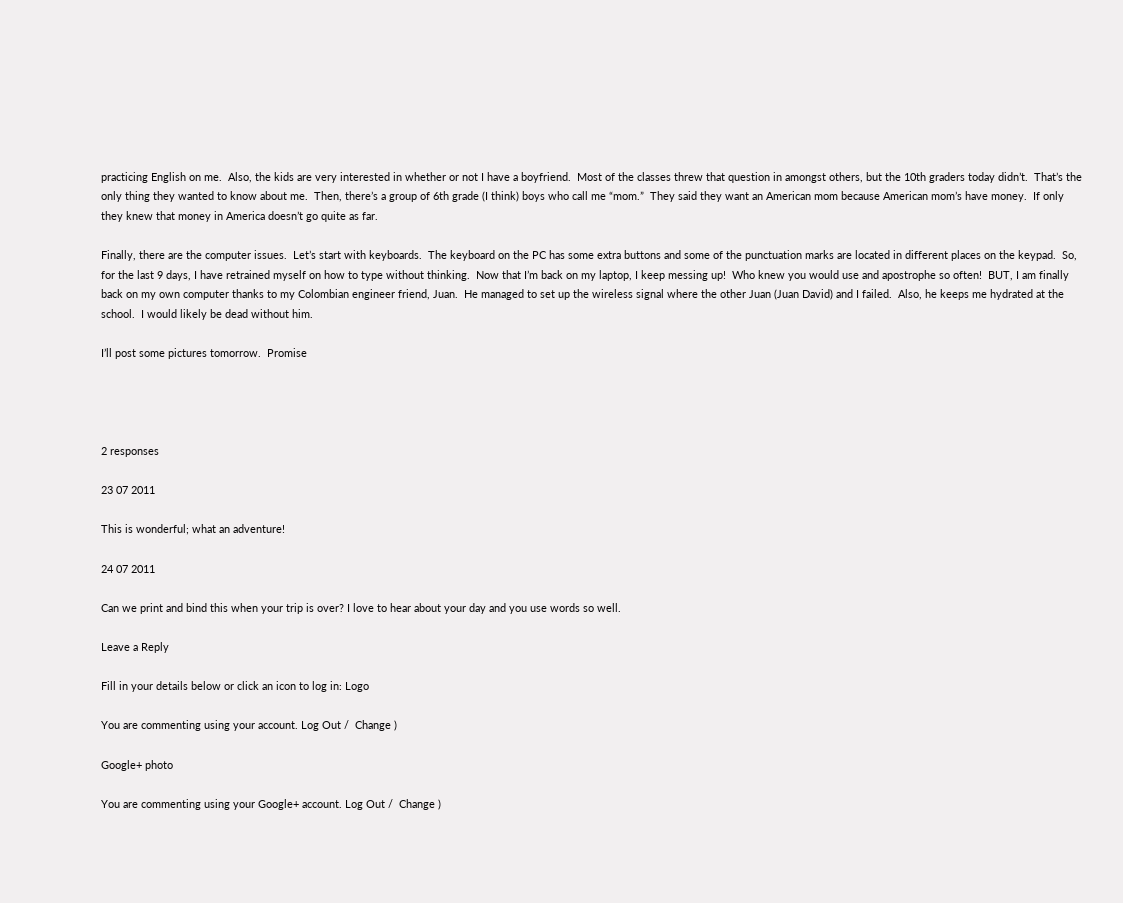practicing English on me.  Also, the kids are very interested in whether or not I have a boyfriend.  Most of the classes threw that question in amongst others, but the 10th graders today didn’t.  That’s the only thing they wanted to know about me.  Then, there’s a group of 6th grade (I think) boys who call me “mom.”  They said they want an American mom because American mom’s have money.  If only they knew that money in America doesn’t go quite as far.

Finally, there are the computer issues.  Let’s start with keyboards.  The keyboard on the PC has some extra buttons and some of the punctuation marks are located in different places on the keypad.  So, for the last 9 days, I have retrained myself on how to type without thinking.  Now that I’m back on my laptop, I keep messing up!  Who knew you would use and apostrophe so often!  BUT, I am finally back on my own computer thanks to my Colombian engineer friend, Juan.  He managed to set up the wireless signal where the other Juan (Juan David) and I failed.  Also, he keeps me hydrated at the school.  I would likely be dead without him.

I’ll post some pictures tomorrow.  Promise




2 responses

23 07 2011

This is wonderful; what an adventure!

24 07 2011

Can we print and bind this when your trip is over? I love to hear about your day and you use words so well.

Leave a Reply

Fill in your details below or click an icon to log in: Logo

You are commenting using your account. Log Out /  Change )

Google+ photo

You are commenting using your Google+ account. Log Out /  Change )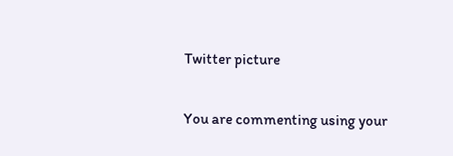Twitter picture

You are commenting using your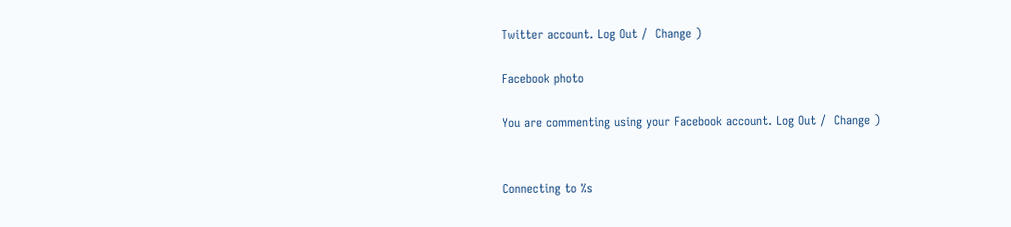Twitter account. Log Out /  Change )

Facebook photo

You are commenting using your Facebook account. Log Out /  Change )


Connecting to %s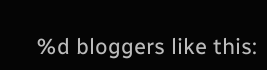%d bloggers like this: